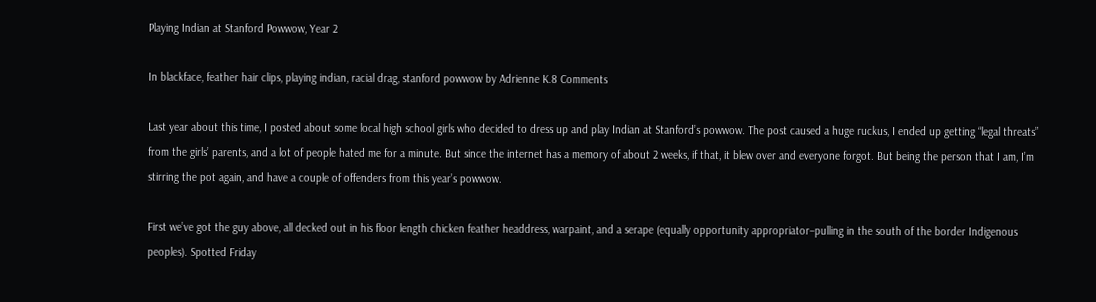Playing Indian at Stanford Powwow, Year 2

In blackface, feather hair clips, playing indian, racial drag, stanford powwow by Adrienne K.8 Comments

Last year about this time, I posted about some local high school girls who decided to dress up and play Indian at Stanford’s powwow. The post caused a huge ruckus, I ended up getting “legal threats” from the girls’ parents, and a lot of people hated me for a minute. But since the internet has a memory of about 2 weeks, if that, it blew over and everyone forgot. But being the person that I am, I’m stirring the pot again, and have a couple of offenders from this year’s powwow.

First we’ve got the guy above, all decked out in his floor length chicken feather headdress, warpaint, and a serape (equally opportunity appropriator–pulling in the south of the border Indigenous peoples). Spotted Friday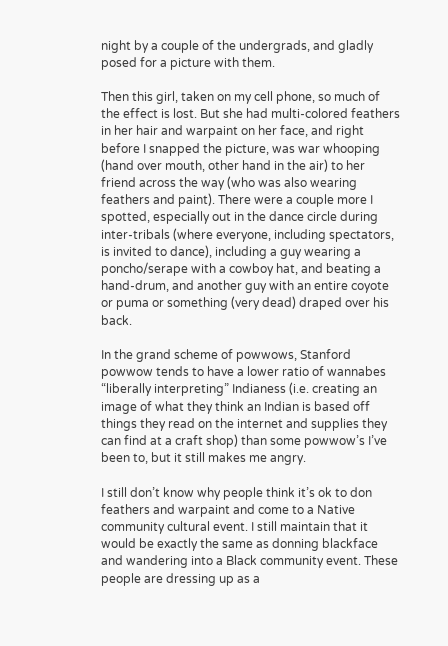night by a couple of the undergrads, and gladly posed for a picture with them.

Then this girl, taken on my cell phone, so much of the effect is lost. But she had multi-colored feathers in her hair and warpaint on her face, and right before I snapped the picture, was war whooping (hand over mouth, other hand in the air) to her friend across the way (who was also wearing feathers and paint). There were a couple more I spotted, especially out in the dance circle during inter-tribals (where everyone, including spectators, is invited to dance), including a guy wearing a poncho/serape with a cowboy hat, and beating a hand-drum, and another guy with an entire coyote or puma or something (very dead) draped over his back.

In the grand scheme of powwows, Stanford powwow tends to have a lower ratio of wannabes “liberally interpreting” Indianess (i.e. creating an image of what they think an Indian is based off things they read on the internet and supplies they can find at a craft shop) than some powwow’s I’ve been to, but it still makes me angry.

I still don’t know why people think it’s ok to don feathers and warpaint and come to a Native community cultural event. I still maintain that it would be exactly the same as donning blackface and wandering into a Black community event. These people are dressing up as a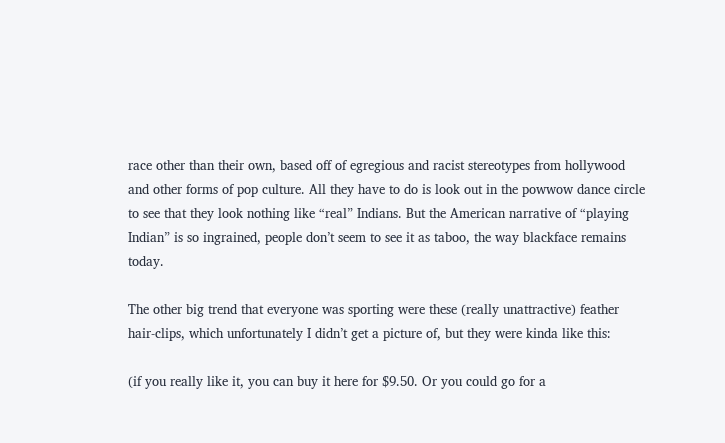race other than their own, based off of egregious and racist stereotypes from hollywood and other forms of pop culture. All they have to do is look out in the powwow dance circle to see that they look nothing like “real” Indians. But the American narrative of “playing Indian” is so ingrained, people don’t seem to see it as taboo, the way blackface remains today.

The other big trend that everyone was sporting were these (really unattractive) feather hair-clips, which unfortunately I didn’t get a picture of, but they were kinda like this:

(if you really like it, you can buy it here for $9.50. Or you could go for a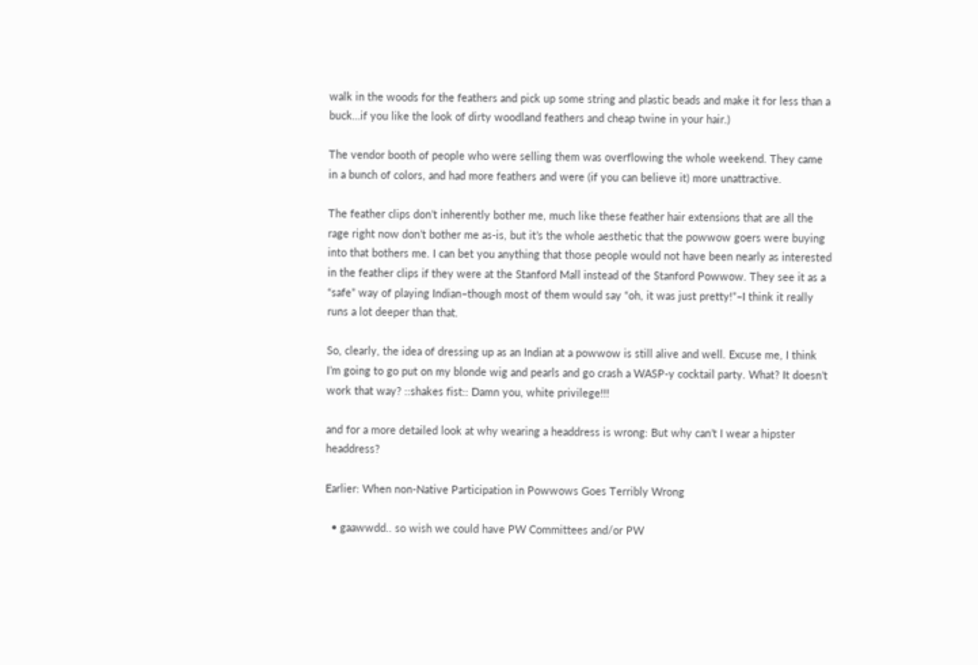walk in the woods for the feathers and pick up some string and plastic beads and make it for less than a buck…if you like the look of dirty woodland feathers and cheap twine in your hair.)

The vendor booth of people who were selling them was overflowing the whole weekend. They came in a bunch of colors, and had more feathers and were (if you can believe it) more unattractive.

The feather clips don’t inherently bother me, much like these feather hair extensions that are all the rage right now don’t bother me as-is, but it’s the whole aesthetic that the powwow goers were buying into that bothers me. I can bet you anything that those people would not have been nearly as interested in the feather clips if they were at the Stanford Mall instead of the Stanford Powwow. They see it as a “safe” way of playing Indian–though most of them would say “oh, it was just pretty!”–I think it really runs a lot deeper than that.

So, clearly, the idea of dressing up as an Indian at a powwow is still alive and well. Excuse me, I think I’m going to go put on my blonde wig and pearls and go crash a WASP-y cocktail party. What? It doesn’t work that way? ::shakes fist:: Damn you, white privilege!!!

and for a more detailed look at why wearing a headdress is wrong: But why can’t I wear a hipster headdress?

Earlier: When non-Native Participation in Powwows Goes Terribly Wrong

  • gaawwdd.. so wish we could have PW Committees and/or PW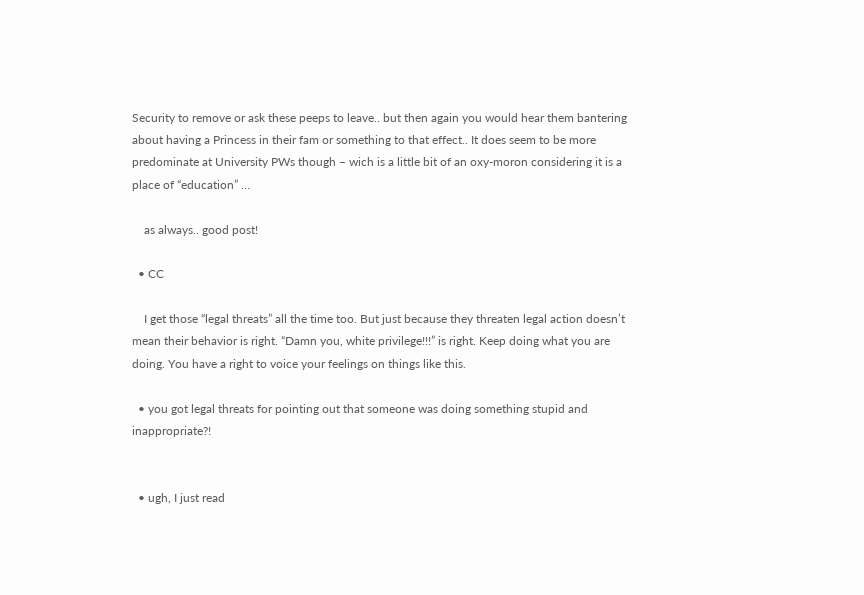Security to remove or ask these peeps to leave.. but then again you would hear them bantering about having a Princess in their fam or something to that effect.. It does seem to be more predominate at University PWs though – wich is a little bit of an oxy-moron considering it is a place of “education” …

    as always.. good post!

  • CC

    I get those “legal threats” all the time too. But just because they threaten legal action doesn’t mean their behavior is right. “Damn you, white privilege!!!” is right. Keep doing what you are doing. You have a right to voice your feelings on things like this.

  • you got legal threats for pointing out that someone was doing something stupid and inappropriate?!


  • ugh, I just read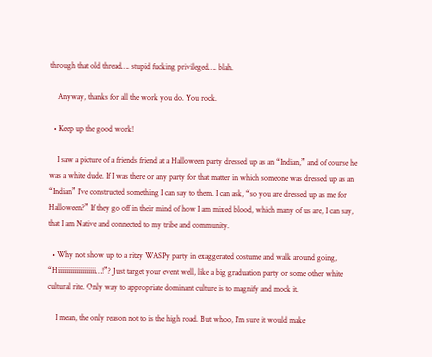through that old thread…. stupid fucking privileged…. blah.

    Anyway, thanks for all the work you do. You rock.

  • Keep up the good work!

    I saw a picture of a friends friend at a Halloween party dressed up as an “Indian,” and of course he was a white dude. If I was there or any party for that matter in which someone was dressed up as an “Indian” I’ve constructed something I can say to them. I can ask, “so you are dressed up as me for Halloween?” If they go off in their mind of how I am mixed blood, which many of us are, I can say, that I am Native and connected to my tribe and community.

  • Why not show up to a ritzy WASPy party in exaggerated costume and walk around going, “Hiiiiiiiiiiiiiiiiiii…!”? Just target your event well, like a big graduation party or some other white cultural rite. Only way to appropriate dominant culture is to magnify and mock it.

    I mean, the only reason not to is the high road. But whoo, I’m sure it would make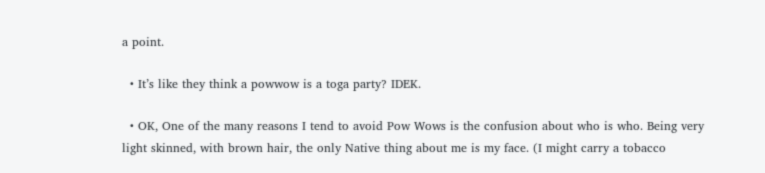a point.

  • It’s like they think a powwow is a toga party? IDEK.

  • OK, One of the many reasons I tend to avoid Pow Wows is the confusion about who is who. Being very light skinned, with brown hair, the only Native thing about me is my face. (I might carry a tobacco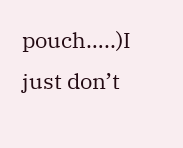pouch…..)I just don’t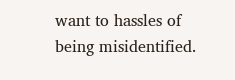want to hassles of being misidentified.